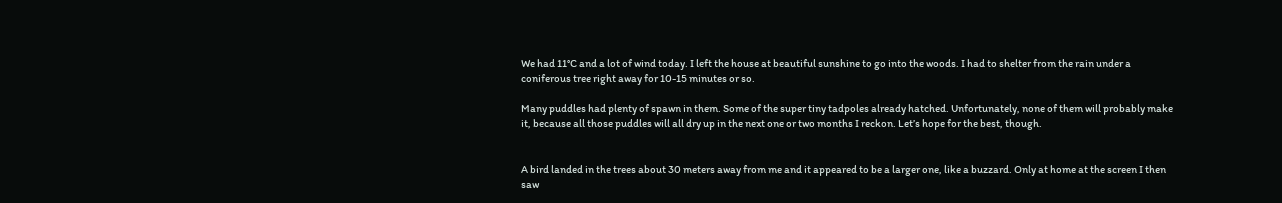We had 11°C and a lot of wind today. I left the house at beautiful sunshine to go into the woods. I had to shelter from the rain under a coniferous tree right away for 10-15 minutes or so.

Many puddles had plenty of spawn in them. Some of the super tiny tadpoles already hatched. Unfortunately, none of them will probably make it, because all those puddles will all dry up in the next one or two months I reckon. Let’s hope for the best, though.


A bird landed in the trees about 30 meters away from me and it appeared to be a larger one, like a buzzard. Only at home at the screen I then saw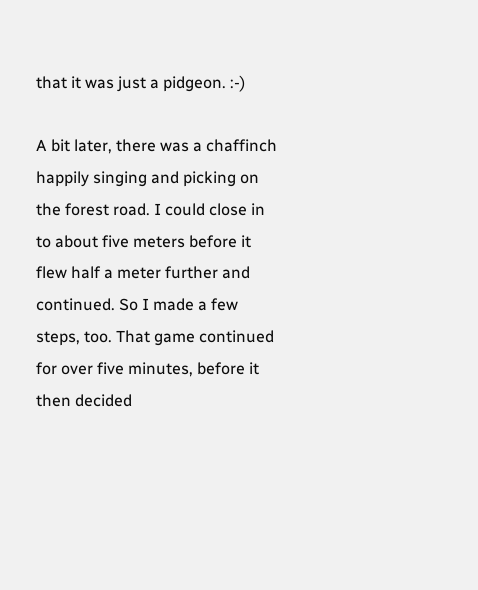that it was just a pidgeon. :-)

A bit later, there was a chaffinch happily singing and picking on the forest road. I could close in to about five meters before it flew half a meter further and continued. So I made a few steps, too. That game continued for over five minutes, before it then decided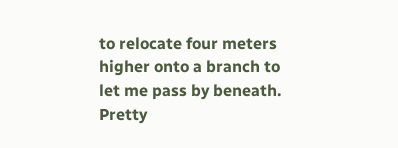to relocate four meters higher onto a branch to let me pass by beneath. Pretty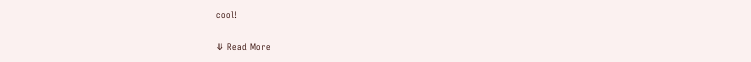cool!

⤋ Read More